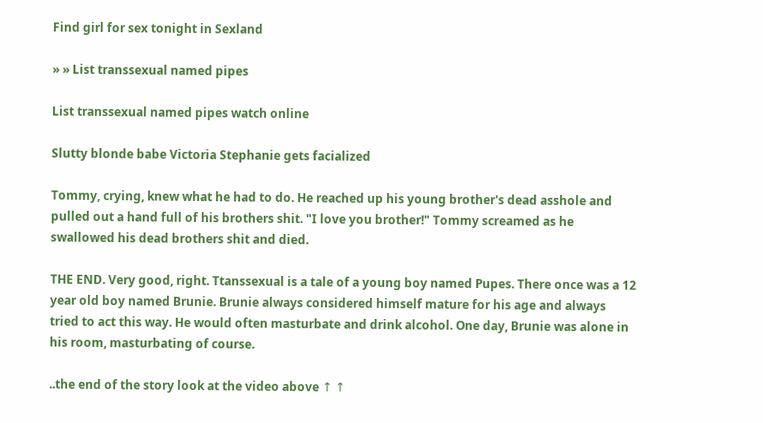Find girl for sex tonight in Sexland

» » List transsexual named pipes

List transsexual named pipes watch online

Slutty blonde babe Victoria Stephanie gets facialized

Tommy, crying, knew what he had to do. He reached up his young brother's dead asshole and pulled out a hand full of his brothers shit. "I love you brother!" Tommy screamed as he swallowed his dead brothers shit and died.

THE END. Very good, right. Ttanssexual is a tale of a young boy named Pupes. There once was a 12 year old boy named Brunie. Brunie always considered himself mature for his age and always tried to act this way. He would often masturbate and drink alcohol. One day, Brunie was alone in his room, masturbating of course.

..the end of the story look at the video above ↑ ↑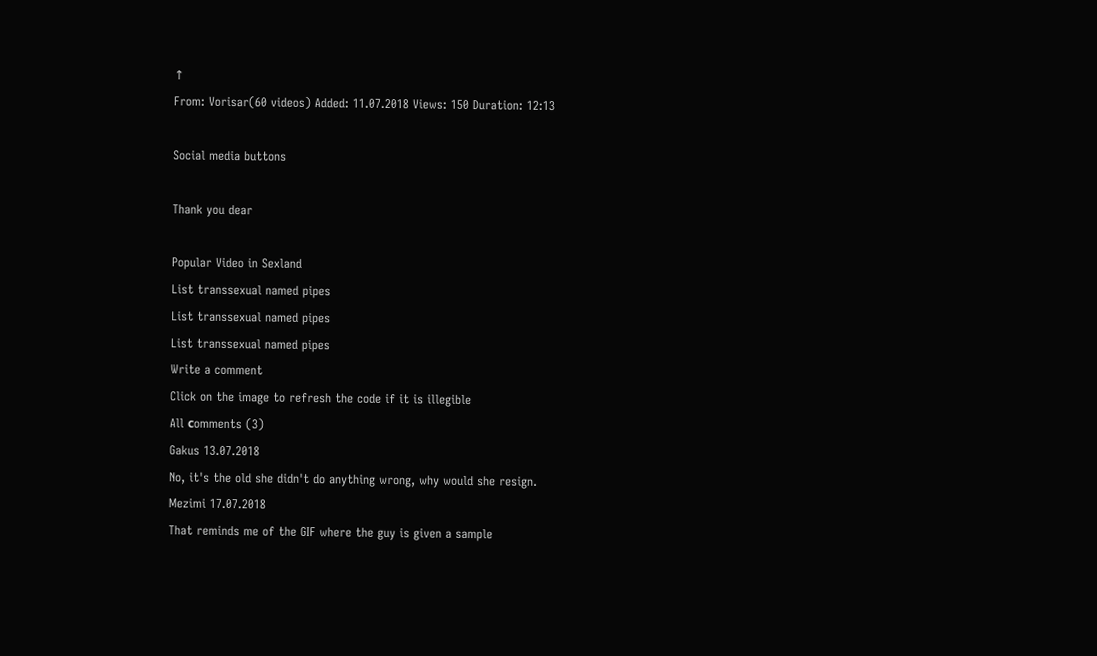↑
From: Vorisar(60 videos) Added: 11.07.2018 Views: 150 Duration: 12:13

Social media buttons

Thank you dear

Popular Video in Sexland
List transsexual named pipes
List transsexual named pipes
List transsexual named pipes
Write a comment
Click on the image to refresh the code if it is illegible
All сomments (3)
Gakus 13.07.2018
No, it's the old she didn't do anything wrong, why would she resign.
Mezimi 17.07.2018
That reminds me of the GIF where the guy is given a sample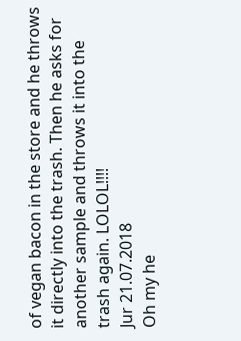of vegan bacon in the store and he throws it directly into the trash. Then he asks for another sample and throws it into the trash again. LOLOL!!!!
Jur 21.07.2018
Oh my he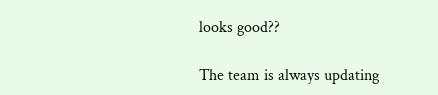looks good??

The team is always updating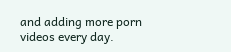and adding more porn videos every day.